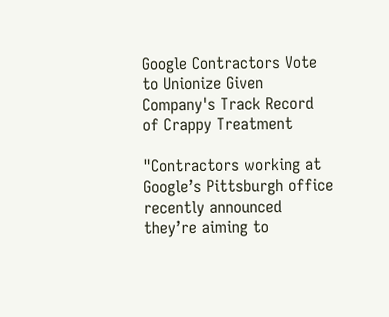Google Contractors Vote to Unionize Given Company's Track Record of Crappy Treatment

"Contractors working at Google’s Pittsburgh office recently announced they’re aiming to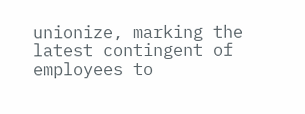unionize, marking the latest contingent of employees to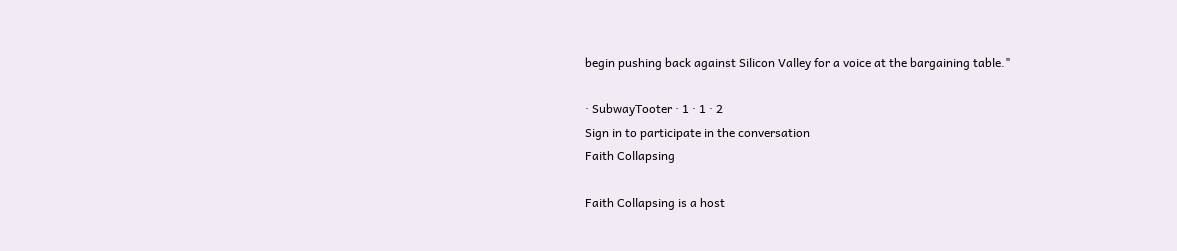begin pushing back against Silicon Valley for a voice at the bargaining table."

· SubwayTooter · 1 · 1 · 2
Sign in to participate in the conversation
Faith Collapsing

Faith Collapsing is a host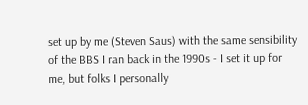set up by me (Steven Saus) with the same sensibility of the BBS I ran back in the 1990s - I set it up for me, but folks I personally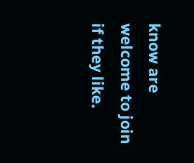know are welcome to join if they like.